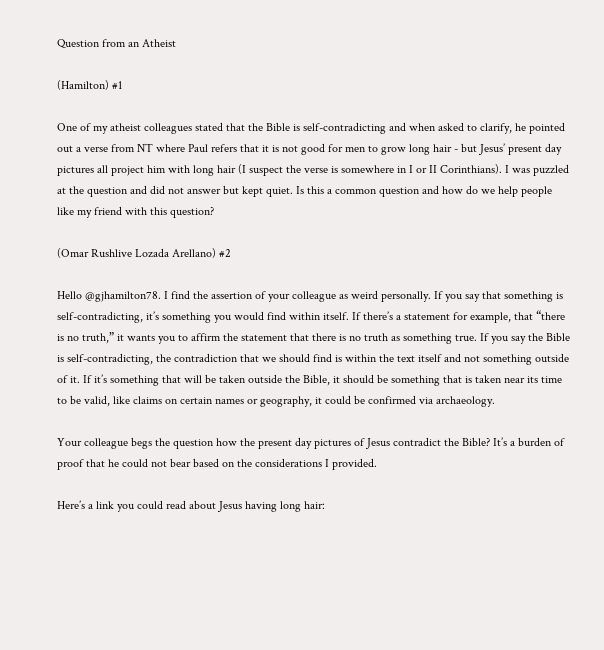Question from an Atheist

(Hamilton) #1

One of my atheist colleagues stated that the Bible is self-contradicting and when asked to clarify, he pointed out a verse from NT where Paul refers that it is not good for men to grow long hair - but Jesus’ present day pictures all project him with long hair (I suspect the verse is somewhere in I or II Corinthians). I was puzzled at the question and did not answer but kept quiet. Is this a common question and how do we help people like my friend with this question?

(Omar Rushlive Lozada Arellano) #2

Hello @gjhamilton78. I find the assertion of your colleague as weird personally. If you say that something is self-contradicting, it’s something you would find within itself. If there’s a statement for example, that “there is no truth,” it wants you to affirm the statement that there is no truth as something true. If you say the Bible is self-contradicting, the contradiction that we should find is within the text itself and not something outside of it. If it’s something that will be taken outside the Bible, it should be something that is taken near its time to be valid, like claims on certain names or geography, it could be confirmed via archaeology.

Your colleague begs the question how the present day pictures of Jesus contradict the Bible? It’s a burden of proof that he could not bear based on the considerations I provided.

Here’s a link you could read about Jesus having long hair: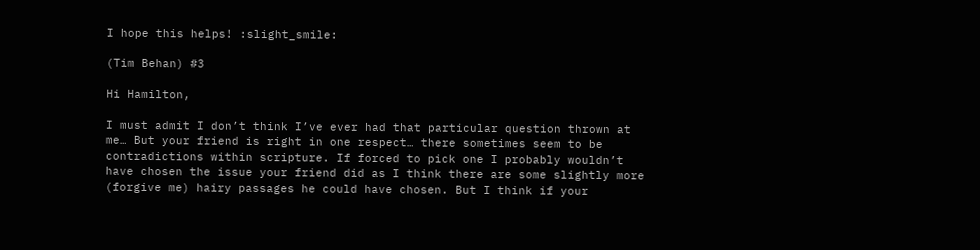I hope this helps! :slight_smile:

(Tim Behan) #3

Hi Hamilton,

I must admit I don’t think I’ve ever had that particular question thrown at me… But your friend is right in one respect… there sometimes seem to be contradictions within scripture. If forced to pick one I probably wouldn’t have chosen the issue your friend did as I think there are some slightly more (forgive me) hairy passages he could have chosen. But I think if your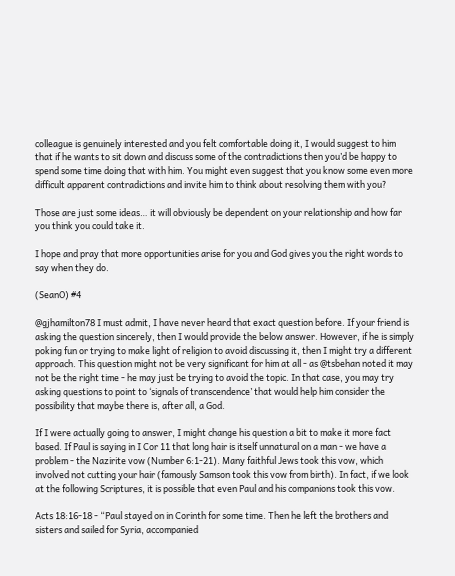colleague is genuinely interested and you felt comfortable doing it, I would suggest to him that if he wants to sit down and discuss some of the contradictions then you’d be happy to spend some time doing that with him. You might even suggest that you know some even more difficult apparent contradictions and invite him to think about resolving them with you?

Those are just some ideas… it will obviously be dependent on your relationship and how far you think you could take it.

I hope and pray that more opportunities arise for you and God gives you the right words to say when they do.

(SeanO) #4

@gjhamilton78 I must admit, I have never heard that exact question before. If your friend is asking the question sincerely, then I would provide the below answer. However, if he is simply poking fun or trying to make light of religion to avoid discussing it, then I might try a different approach. This question might not be very significant for him at all - as @tsbehan noted it may not be the right time - he may just be trying to avoid the topic. In that case, you may try asking questions to point to ‘signals of transcendence’ that would help him consider the possibility that maybe there is, after all, a God.

If I were actually going to answer, I might change his question a bit to make it more fact based. If Paul is saying in I Cor 11 that long hair is itself unnatural on a man - we have a problem - the Nazirite vow (Number 6:1-21). Many faithful Jews took this vow, which involved not cutting your hair (famously Samson took this vow from birth). In fact, if we look at the following Scriptures, it is possible that even Paul and his companions took this vow.

Acts 18:16-18 - “Paul stayed on in Corinth for some time. Then he left the brothers and sisters and sailed for Syria, accompanied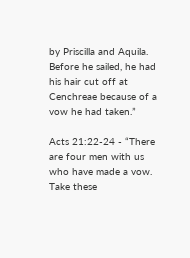by Priscilla and Aquila. Before he sailed, he had his hair cut off at Cenchreae because of a vow he had taken.”

Acts 21:22-24 - “There are four men with us who have made a vow. Take these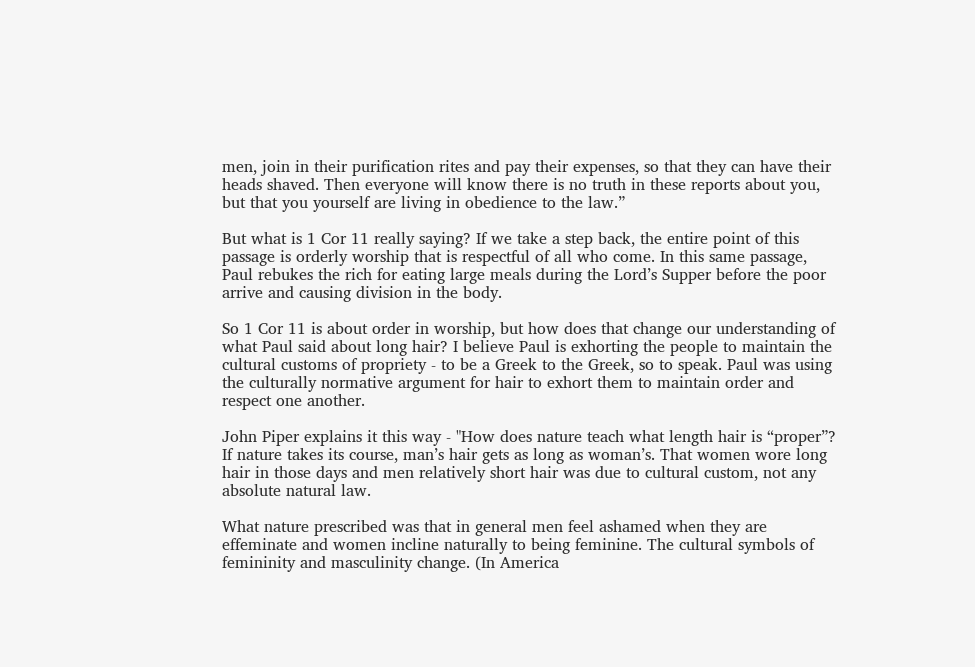men, join in their purification rites and pay their expenses, so that they can have their heads shaved. Then everyone will know there is no truth in these reports about you, but that you yourself are living in obedience to the law.”

But what is 1 Cor 11 really saying? If we take a step back, the entire point of this passage is orderly worship that is respectful of all who come. In this same passage, Paul rebukes the rich for eating large meals during the Lord’s Supper before the poor arrive and causing division in the body.

So 1 Cor 11 is about order in worship, but how does that change our understanding of what Paul said about long hair? I believe Paul is exhorting the people to maintain the cultural customs of propriety - to be a Greek to the Greek, so to speak. Paul was using the culturally normative argument for hair to exhort them to maintain order and respect one another.

John Piper explains it this way - "How does nature teach what length hair is “proper”? If nature takes its course, man’s hair gets as long as woman’s. That women wore long hair in those days and men relatively short hair was due to cultural custom, not any absolute natural law.

What nature prescribed was that in general men feel ashamed when they are effeminate and women incline naturally to being feminine. The cultural symbols of femininity and masculinity change. (In America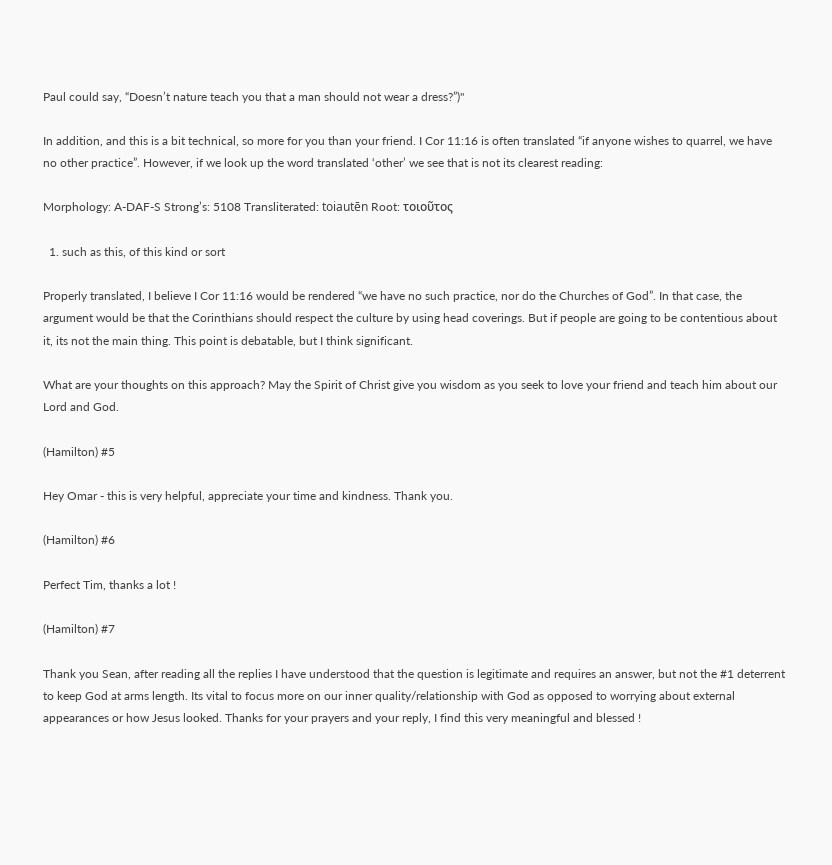Paul could say, “Doesn’t nature teach you that a man should not wear a dress?”)"

In addition, and this is a bit technical, so more for you than your friend. I Cor 11:16 is often translated “if anyone wishes to quarrel, we have no other practice”. However, if we look up the word translated ‘other’ we see that is not its clearest reading:

Morphology: A-DAF-S Strong’s: 5108 Transliterated: toiautēn Root: τοιοῦτος

  1. such as this, of this kind or sort

Properly translated, I believe I Cor 11:16 would be rendered “we have no such practice, nor do the Churches of God”. In that case, the argument would be that the Corinthians should respect the culture by using head coverings. But if people are going to be contentious about it, its not the main thing. This point is debatable, but I think significant.

What are your thoughts on this approach? May the Spirit of Christ give you wisdom as you seek to love your friend and teach him about our Lord and God.

(Hamilton) #5

Hey Omar - this is very helpful, appreciate your time and kindness. Thank you.

(Hamilton) #6

Perfect Tim, thanks a lot !

(Hamilton) #7

Thank you Sean, after reading all the replies I have understood that the question is legitimate and requires an answer, but not the #1 deterrent to keep God at arms length. Its vital to focus more on our inner quality/relationship with God as opposed to worrying about external appearances or how Jesus looked. Thanks for your prayers and your reply, I find this very meaningful and blessed !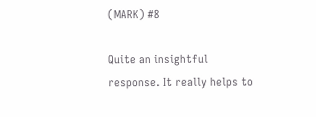(MARK) #8

Quite an insightful response. It really helps to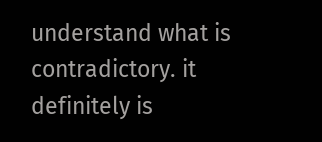understand what is contradictory. it definitely is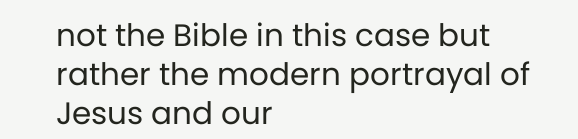not the Bible in this case but rather the modern portrayal of Jesus and our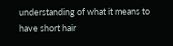understanding of what it means to have short hair